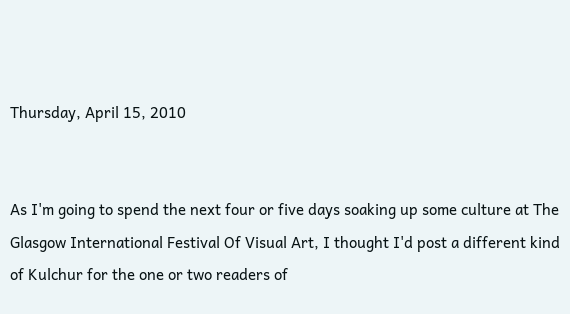Thursday, April 15, 2010


As I'm going to spend the next four or five days soaking up some culture at The Glasgow International Festival Of Visual Art, I thought I'd post a different kind of Kulchur for the one or two readers of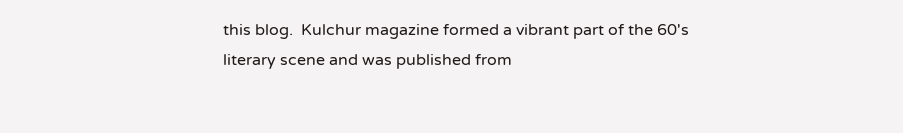this blog.  Kulchur magazine formed a vibrant part of the 60's literary scene and was published from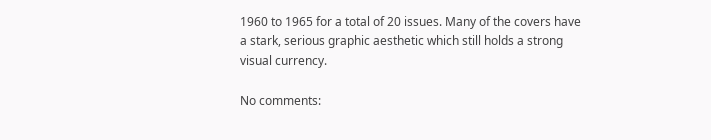1960 to 1965 for a total of 20 issues. Many of the covers have a stark, serious graphic aesthetic which still holds a strong visual currency.

No comments: